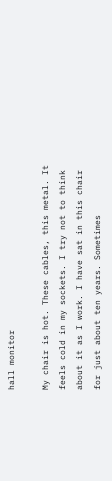hall monitor

My chair is hot. These cables, this metal. It feels cold in my sockets. I try not to think about it as I work. I have sat in this chair for just about ten years. Sometimes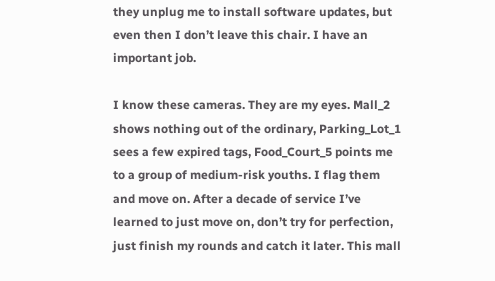they unplug me to install software updates, but even then I don’t leave this chair. I have an important job.

I know these cameras. They are my eyes. Mall_2 shows nothing out of the ordinary, Parking_Lot_1 sees a few expired tags, Food_Court_5 points me to a group of medium-risk youths. I flag them and move on. After a decade of service I’ve learned to just move on, don’t try for perfection, just finish my rounds and catch it later. This mall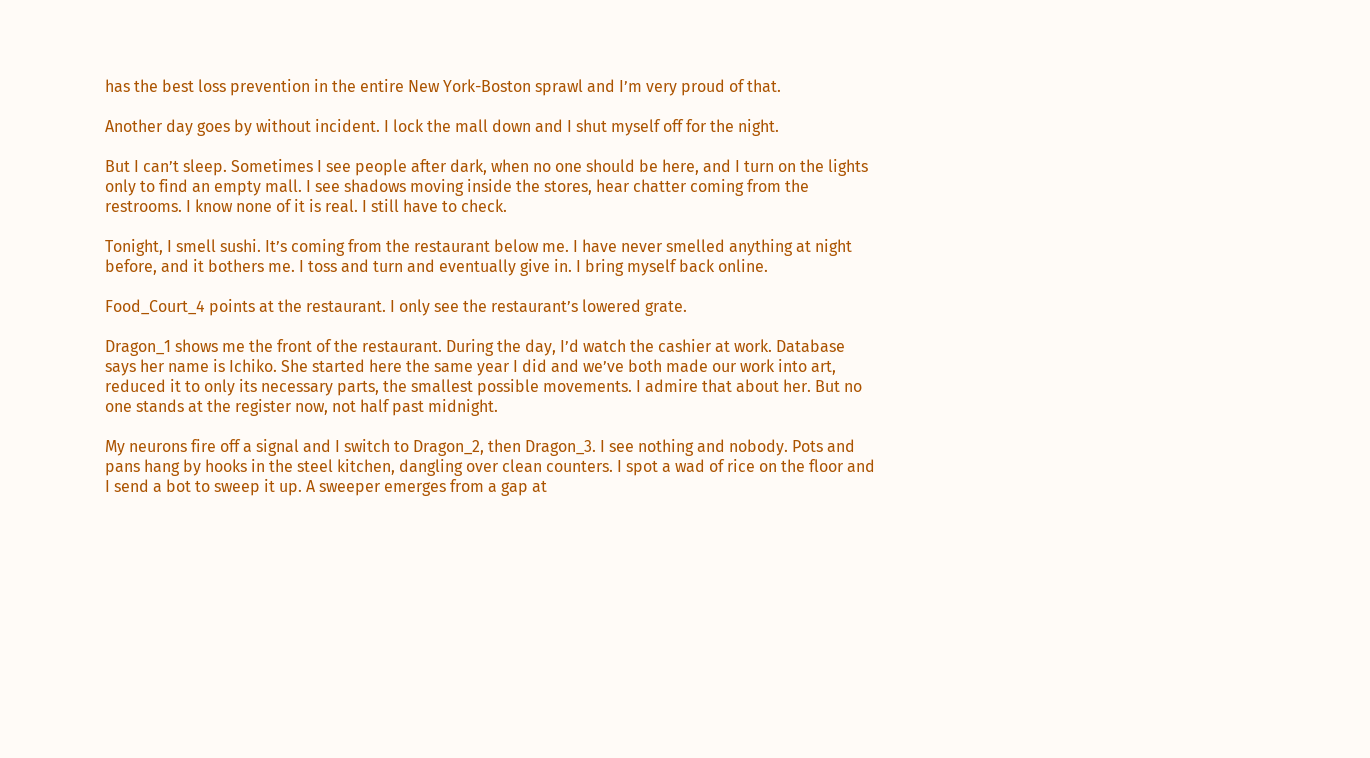has the best loss prevention in the entire New York-Boston sprawl and I’m very proud of that.

Another day goes by without incident. I lock the mall down and I shut myself off for the night.

But I can’t sleep. Sometimes I see people after dark, when no one should be here, and I turn on the lights only to find an empty mall. I see shadows moving inside the stores, hear chatter coming from the restrooms. I know none of it is real. I still have to check.

Tonight, I smell sushi. It’s coming from the restaurant below me. I have never smelled anything at night before, and it bothers me. I toss and turn and eventually give in. I bring myself back online.

Food_Court_4 points at the restaurant. I only see the restaurant’s lowered grate.

Dragon_1 shows me the front of the restaurant. During the day, I’d watch the cashier at work. Database says her name is Ichiko. She started here the same year I did and we’ve both made our work into art, reduced it to only its necessary parts, the smallest possible movements. I admire that about her. But no one stands at the register now, not half past midnight.

My neurons fire off a signal and I switch to Dragon_2, then Dragon_3. I see nothing and nobody. Pots and pans hang by hooks in the steel kitchen, dangling over clean counters. I spot a wad of rice on the floor and I send a bot to sweep it up. A sweeper emerges from a gap at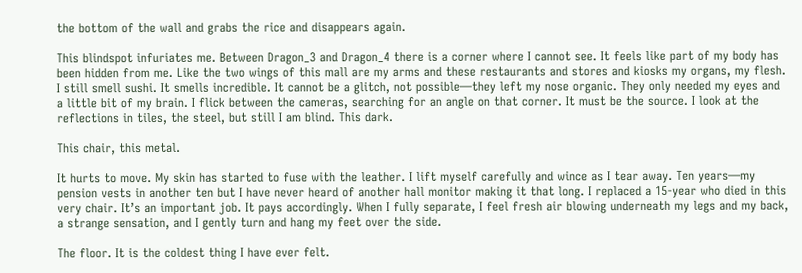the bottom of the wall and grabs the rice and disappears again.

This blindspot infuriates me. Between Dragon_3 and Dragon_4 there is a corner where I cannot see. It feels like part of my body has been hidden from me. Like the two wings of this mall are my arms and these restaurants and stores and kiosks my organs, my flesh. I still smell sushi. It smells incredible. It cannot be a glitch, not possible—they left my nose organic. They only needed my eyes and a little bit of my brain. I flick between the cameras, searching for an angle on that corner. It must be the source. I look at the reflections in tiles, the steel, but still I am blind. This dark.

This chair, this metal.

It hurts to move. My skin has started to fuse with the leather. I lift myself carefully and wince as I tear away. Ten years—my pension vests in another ten but I have never heard of another hall monitor making it that long. I replaced a 15-year who died in this very chair. It’s an important job. It pays accordingly. When I fully separate, I feel fresh air blowing underneath my legs and my back, a strange sensation, and I gently turn and hang my feet over the side.

The floor. It is the coldest thing I have ever felt.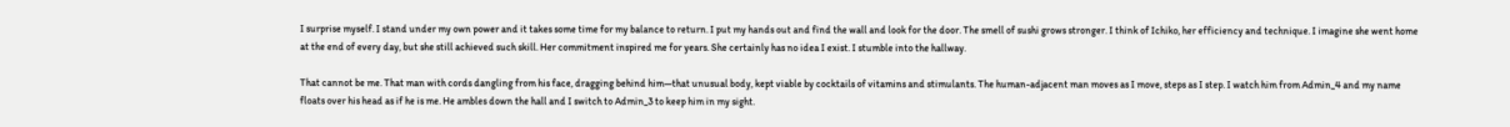I surprise myself. I stand under my own power and it takes some time for my balance to return. I put my hands out and find the wall and look for the door. The smell of sushi grows stronger. I think of Ichiko, her efficiency and technique. I imagine she went home at the end of every day, but she still achieved such skill. Her commitment inspired me for years. She certainly has no idea I exist. I stumble into the hallway.

That cannot be me. That man with cords dangling from his face, dragging behind him—that unusual body, kept viable by cocktails of vitamins and stimulants. The human-adjacent man moves as I move, steps as I step. I watch him from Admin_4 and my name floats over his head as if he is me. He ambles down the hall and I switch to Admin_3 to keep him in my sight.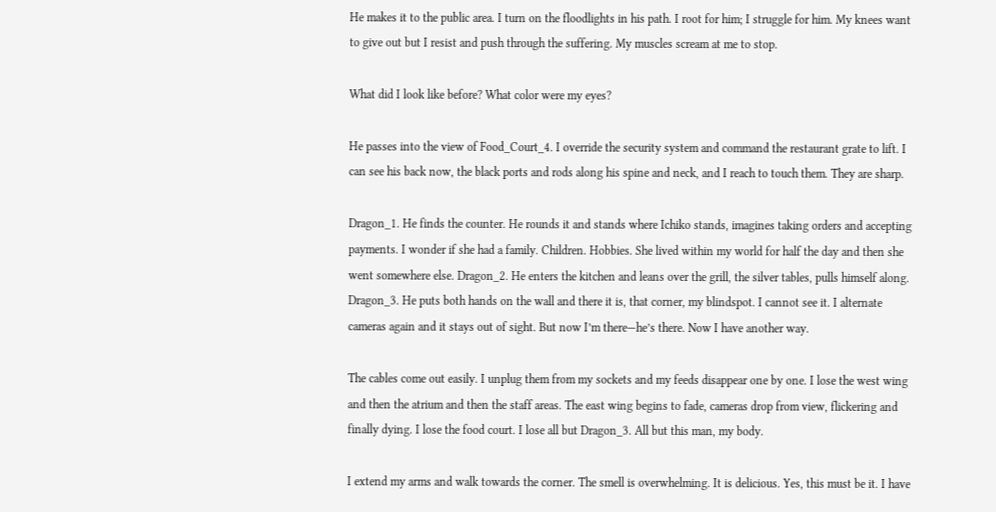He makes it to the public area. I turn on the floodlights in his path. I root for him; I struggle for him. My knees want to give out but I resist and push through the suffering. My muscles scream at me to stop.

What did I look like before? What color were my eyes?

He passes into the view of Food_Court_4. I override the security system and command the restaurant grate to lift. I can see his back now, the black ports and rods along his spine and neck, and I reach to touch them. They are sharp.

Dragon_1. He finds the counter. He rounds it and stands where Ichiko stands, imagines taking orders and accepting payments. I wonder if she had a family. Children. Hobbies. She lived within my world for half the day and then she went somewhere else. Dragon_2. He enters the kitchen and leans over the grill, the silver tables, pulls himself along. Dragon_3. He puts both hands on the wall and there it is, that corner, my blindspot. I cannot see it. I alternate cameras again and it stays out of sight. But now I’m there—he’s there. Now I have another way.

The cables come out easily. I unplug them from my sockets and my feeds disappear one by one. I lose the west wing and then the atrium and then the staff areas. The east wing begins to fade, cameras drop from view, flickering and finally dying. I lose the food court. I lose all but Dragon_3. All but this man, my body.

I extend my arms and walk towards the corner. The smell is overwhelming. It is delicious. Yes, this must be it. I have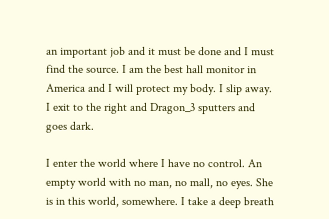an important job and it must be done and I must find the source. I am the best hall monitor in America and I will protect my body. I slip away. I exit to the right and Dragon_3 sputters and goes dark.

I enter the world where I have no control. An empty world with no man, no mall, no eyes. She is in this world, somewhere. I take a deep breath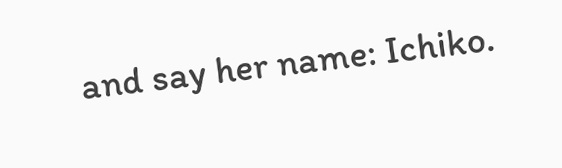and say her name: Ichiko.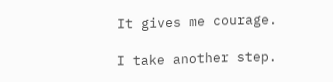It gives me courage.

I take another step.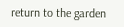return to the garden